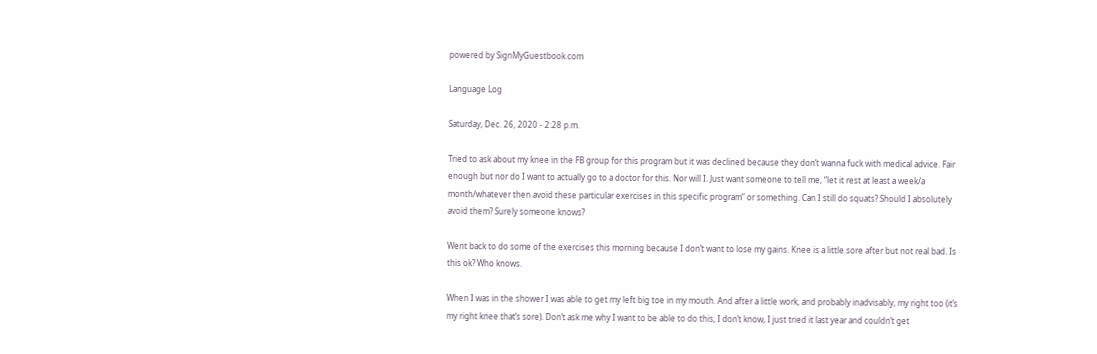powered by SignMyGuestbook.com

Language Log

Saturday, Dec. 26, 2020 - 2:28 p.m.

Tried to ask about my knee in the FB group for this program but it was declined because they don’t wanna fuck with medical advice. Fair enough but nor do I want to actually go to a doctor for this. Nor will I. Just want someone to tell me, “let it rest at least a week/a month/whatever then avoid these particular exercises in this specific program” or something. Can I still do squats? Should I absolutely avoid them? Surely someone knows?

Went back to do some of the exercises this morning because I don’t want to lose my gains. Knee is a little sore after but not real bad. Is this ok? Who knows.

When I was in the shower I was able to get my left big toe in my mouth. And after a little work, and probably inadvisably, my right too (it’s my right knee that’s sore). Don’t ask me why I want to be able to do this, I don’t know, I just tried it last year and couldn’t get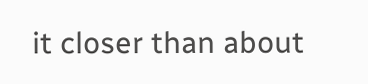it closer than about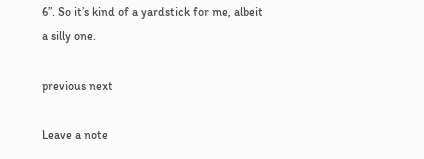6”. So it’s kind of a yardstick for me, albeit a silly one.

previous next

Leave a note